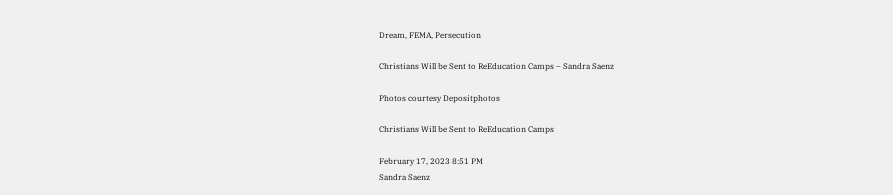Dream, FEMA, Persecution

Christians Will be Sent to ReEducation Camps – Sandra Saenz

Photos courtesy Depositphotos

Christians Will be Sent to ReEducation Camps

February 17, 2023 8:51 PM
Sandra Saenz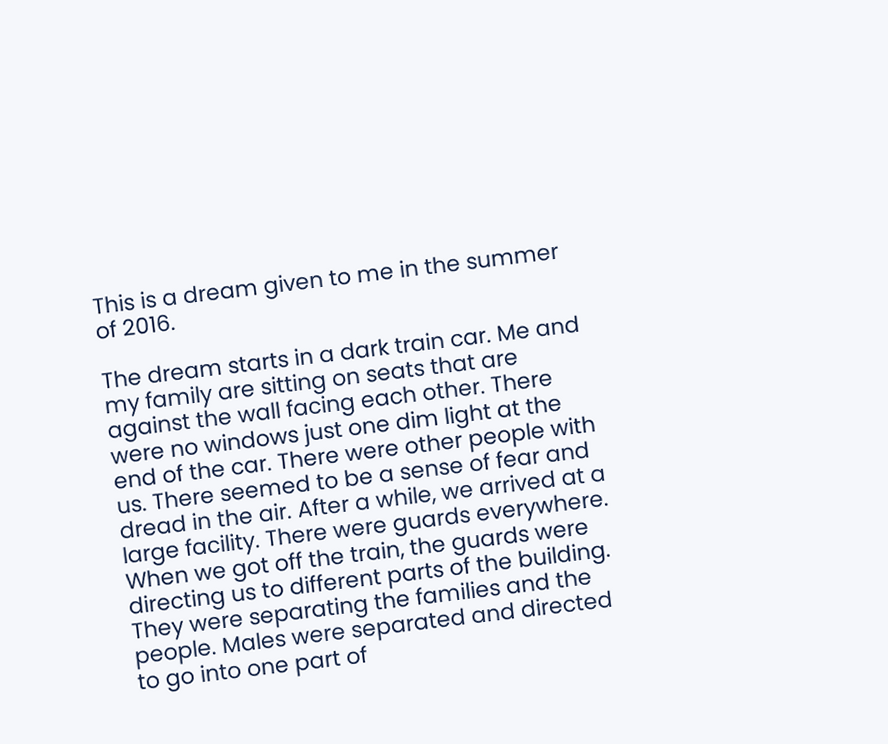This is a dream given to me in the summer of 2016.

The dream starts in a dark train car. Me and my family are sitting on seats that are against the wall facing each other. There were no windows just one dim light at the end of the car. There were other people with us. There seemed to be a sense of fear and dread in the air. After a while, we arrived at a large facility. There were guards everywhere. When we got off the train, the guards were directing us to different parts of the building. They were separating the families and the people. Males were separated and directed to go into one part of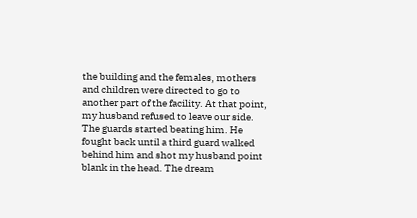the building and the females, mothers and children were directed to go to another part of the facility. At that point, my husband refused to leave our side. The guards started beating him. He fought back until a third guard walked behind him and shot my husband point blank in the head. The dream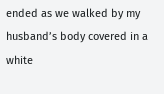ended as we walked by my husband’s body covered in a white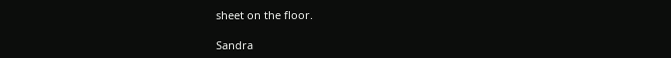sheet on the floor.

Sandra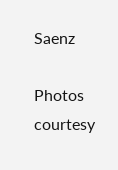Saenz

Photos courtesy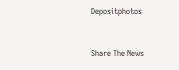Depositphotos


Share The News